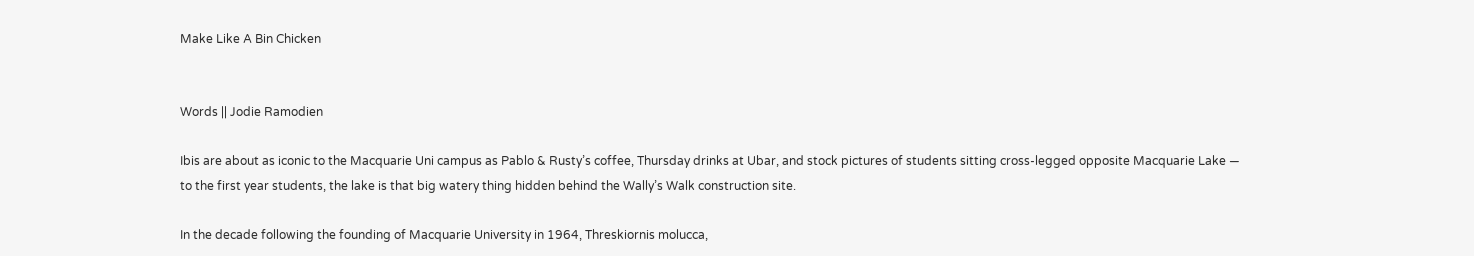Make Like A Bin Chicken


Words || Jodie Ramodien

Ibis are about as iconic to the Macquarie Uni campus as Pablo & Rusty’s coffee, Thursday drinks at Ubar, and stock pictures of students sitting cross-legged opposite Macquarie Lake — to the first year students, the lake is that big watery thing hidden behind the Wally’s Walk construction site.

In the decade following the founding of Macquarie University in 1964, Threskiornis molucca,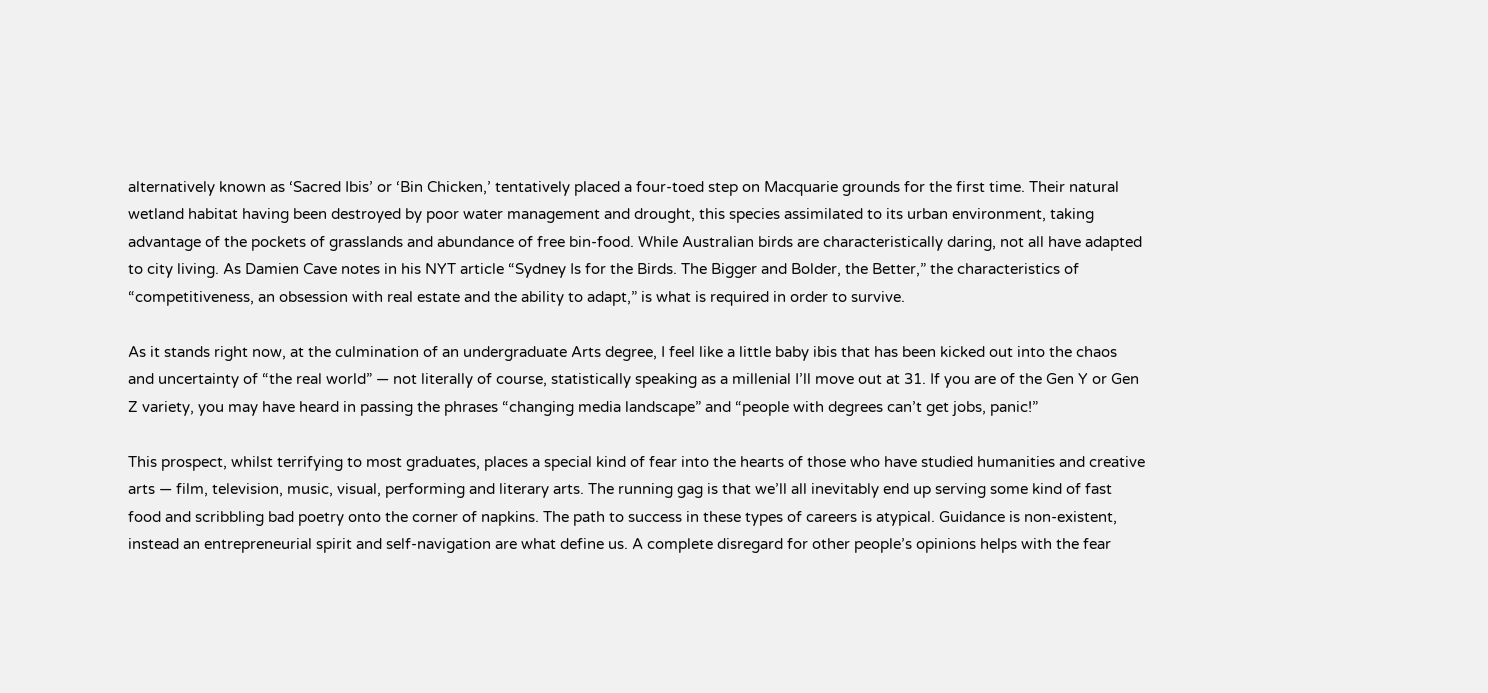alternatively known as ‘Sacred Ibis’ or ‘Bin Chicken,’ tentatively placed a four-toed step on Macquarie grounds for the first time. Their natural wetland habitat having been destroyed by poor water management and drought, this species assimilated to its urban environment, taking advantage of the pockets of grasslands and abundance of free bin-food. While Australian birds are characteristically daring, not all have adapted to city living. As Damien Cave notes in his NYT article “Sydney Is for the Birds. The Bigger and Bolder, the Better,” the characteristics of “competitiveness, an obsession with real estate and the ability to adapt,” is what is required in order to survive.

As it stands right now, at the culmination of an undergraduate Arts degree, I feel like a little baby ibis that has been kicked out into the chaos and uncertainty of “the real world” — not literally of course, statistically speaking as a millenial I’ll move out at 31. If you are of the Gen Y or Gen Z variety, you may have heard in passing the phrases “changing media landscape” and “people with degrees can’t get jobs, panic!”

This prospect, whilst terrifying to most graduates, places a special kind of fear into the hearts of those who have studied humanities and creative arts — film, television, music, visual, performing and literary arts. The running gag is that we’ll all inevitably end up serving some kind of fast food and scribbling bad poetry onto the corner of napkins. The path to success in these types of careers is atypical. Guidance is non-existent, instead an entrepreneurial spirit and self-navigation are what define us. A complete disregard for other people’s opinions helps with the fear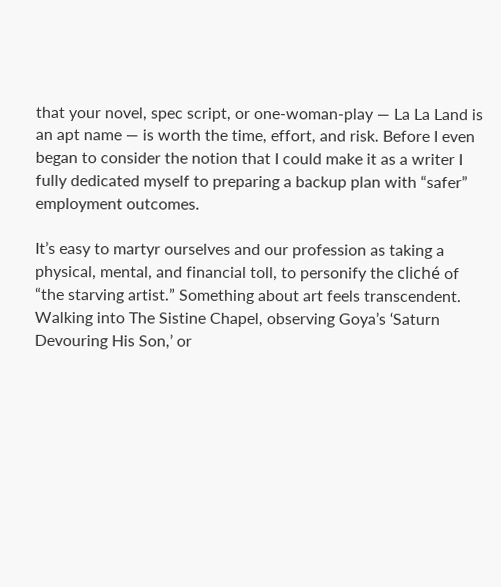that your novel, spec script, or one-woman-play — La La Land is an apt name — is worth the time, effort, and risk. Before I even began to consider the notion that I could make it as a writer I fully dedicated myself to preparing a backup plan with “safer” employment outcomes.

It’s easy to martyr ourselves and our profession as taking a physical, mental, and financial toll, to personify the cliché of “the starving artist.” Something about art feels transcendent. Walking into The Sistine Chapel, observing Goya’s ‘Saturn Devouring His Son,’ or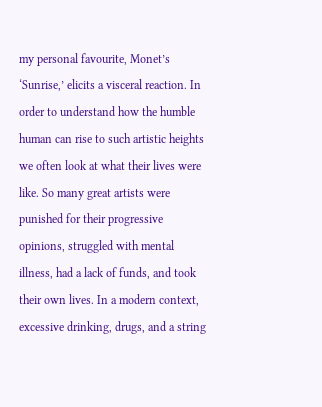my personal favourite, Monet’s ‘Sunrise,’ elicits a visceral reaction. In order to understand how the humble human can rise to such artistic heights we often look at what their lives were like. So many great artists were punished for their progressive opinions, struggled with mental illness, had a lack of funds, and took their own lives. In a modern context, excessive drinking, drugs, and a string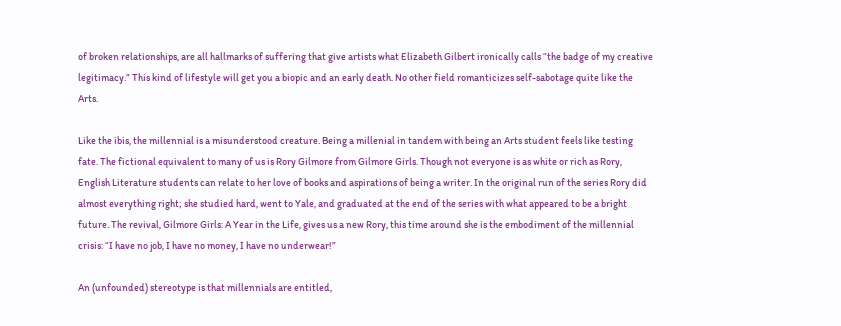of broken relationships, are all hallmarks of suffering that give artists what Elizabeth Gilbert ironically calls “the badge of my creative legitimacy.” This kind of lifestyle will get you a biopic and an early death. No other field romanticizes self-sabotage quite like the Arts.

Like the ibis, the millennial is a misunderstood creature. Being a millenial in tandem with being an Arts student feels like testing fate. The fictional equivalent to many of us is Rory Gilmore from Gilmore Girls. Though not everyone is as white or rich as Rory, English Literature students can relate to her love of books and aspirations of being a writer. In the original run of the series Rory did almost everything right; she studied hard, went to Yale, and graduated at the end of the series with what appeared to be a bright future. The revival, Gilmore Girls: A Year in the Life, gives us a new Rory, this time around she is the embodiment of the millennial crisis: “I have no job, I have no money, I have no underwear!”

An (unfounded) stereotype is that millennials are entitled,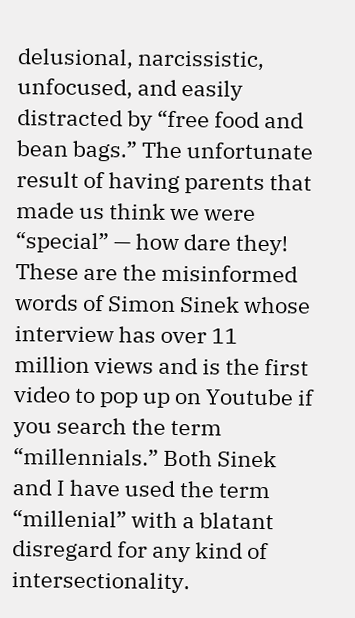delusional, narcissistic, unfocused, and easily distracted by “free food and bean bags.” The unfortunate result of having parents that made us think we were “special” — how dare they! These are the misinformed words of Simon Sinek whose interview has over 11 million views and is the first video to pop up on Youtube if you search the term “millennials.” Both Sinek and I have used the term “millenial” with a blatant disregard for any kind of intersectionality.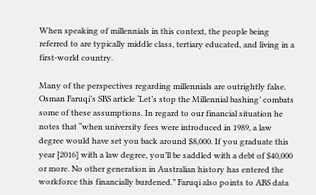When speaking of millennials in this context, the people being referred to are typically middle class, tertiary educated, and living in a first-world country.

Many of the perspectives regarding millennials are outrightly false. Osman Faruqi’s SBS article ‘Let’s stop the Millennial bashing’ combats some of these assumptions. In regard to our financial situation he notes that “when university fees were introduced in 1989, a law degree would have set you back around $8,000. If you graduate this year [2016] with a law degree, you’ll be saddled with a debt of $40,000 or more. No other generation in Australian history has entered the workforce this financially burdened.” Faruqi also points to ABS data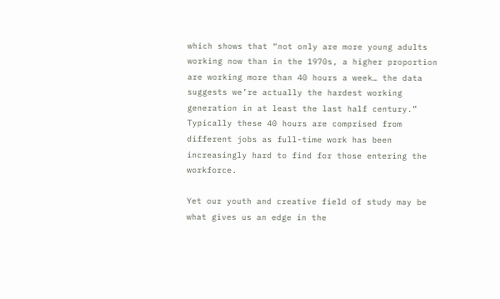which shows that “not only are more young adults working now than in the 1970s, a higher proportion are working more than 40 hours a week… the data suggests we’re actually the hardest working generation in at least the last half century.” Typically these 40 hours are comprised from different jobs as full-time work has been increasingly hard to find for those entering the workforce.

Yet our youth and creative field of study may be what gives us an edge in the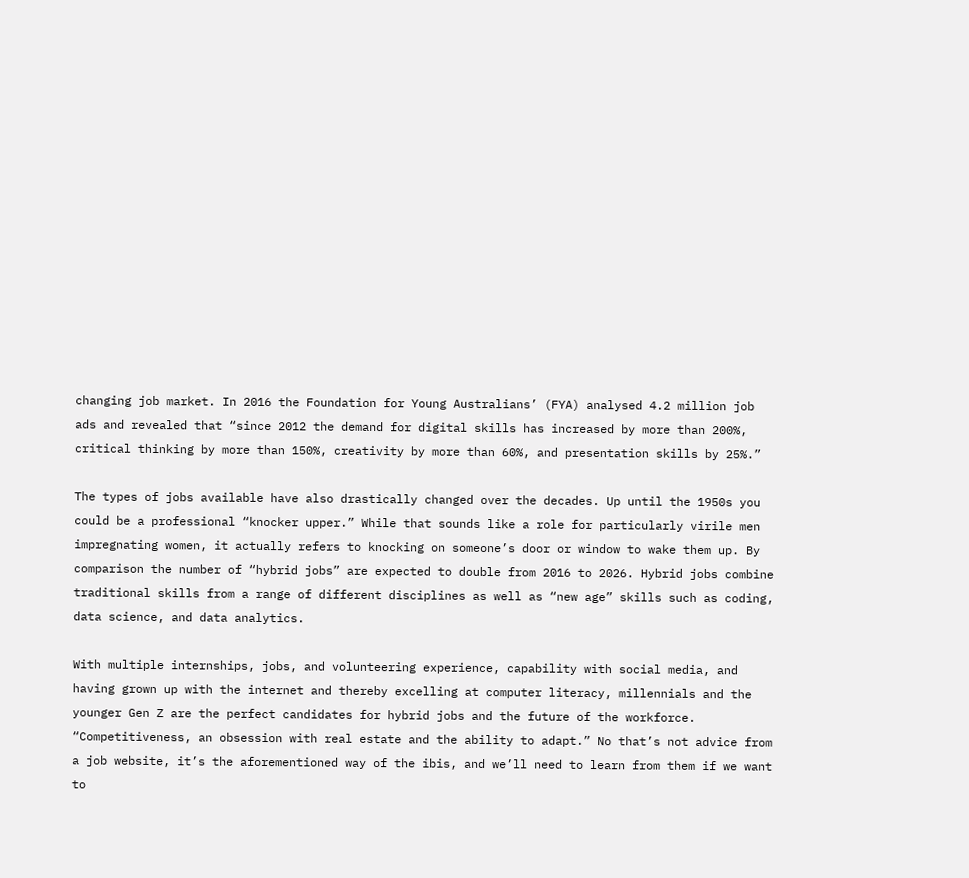changing job market. In 2016 the Foundation for Young Australians’ (FYA) analysed 4.2 million job ads and revealed that “since 2012 the demand for digital skills has increased by more than 200%, critical thinking by more than 150%, creativity by more than 60%, and presentation skills by 25%.”

The types of jobs available have also drastically changed over the decades. Up until the 1950s you could be a professional “knocker upper.” While that sounds like a role for particularly virile men impregnating women, it actually refers to knocking on someone’s door or window to wake them up. By comparison the number of “hybrid jobs” are expected to double from 2016 to 2026. Hybrid jobs combine traditional skills from a range of different disciplines as well as “new age” skills such as coding, data science, and data analytics.

With multiple internships, jobs, and volunteering experience, capability with social media, and having grown up with the internet and thereby excelling at computer literacy, millennials and the younger Gen Z are the perfect candidates for hybrid jobs and the future of the workforce. “Competitiveness, an obsession with real estate and the ability to adapt.” No that’s not advice from a job website, it’s the aforementioned way of the ibis, and we’ll need to learn from them if we want to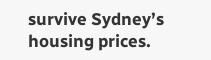survive Sydney’s housing prices.